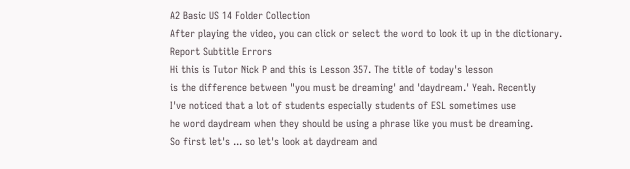A2 Basic US 14 Folder Collection
After playing the video, you can click or select the word to look it up in the dictionary.
Report Subtitle Errors
Hi this is Tutor Nick P and this is Lesson 357. The title of today's lesson
is the difference between "you must be dreaming' and 'daydream.' Yeah. Recently
I've noticed that a lot of students especially students of ESL sometimes use
he word daydream when they should be using a phrase like you must be dreaming.
So first let's ... so let's look at daydream and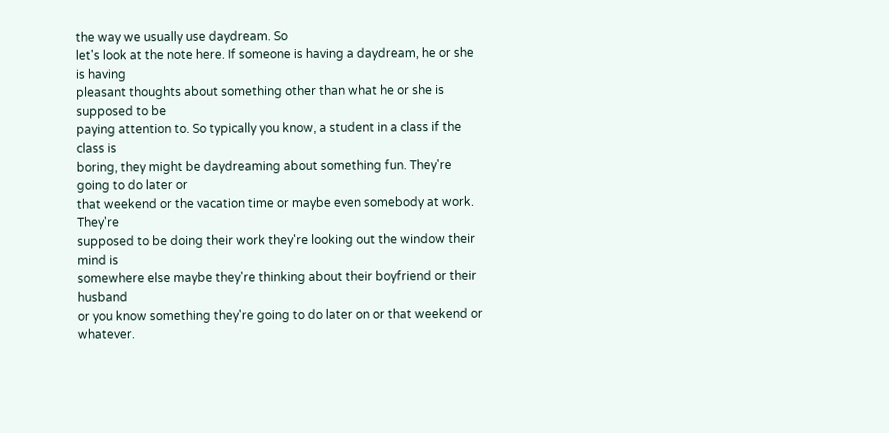the way we usually use daydream. So
let's look at the note here. If someone is having a daydream, he or she is having
pleasant thoughts about something other than what he or she is supposed to be
paying attention to. So typically you know, a student in a class if the class is
boring, they might be daydreaming about something fun. They're going to do later or
that weekend or the vacation time or maybe even somebody at work. They're
supposed to be doing their work they're looking out the window their mind is
somewhere else maybe they're thinking about their boyfriend or their husband
or you know something they're going to do later on or that weekend or whatever.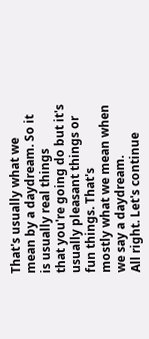That's usually what we mean by a daydream. So it is usually real things
that you're going do but it's usually pleasant things or fun things. That's
mostly what we mean when we say a daydream.
All right. Let's continue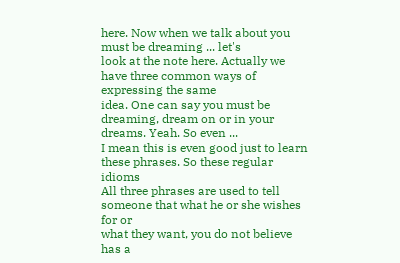here. Now when we talk about you must be dreaming ... let's
look at the note here. Actually we have three common ways of expressing the same
idea. One can say you must be dreaming, dream on or in your dreams. Yeah. So even ...
I mean this is even good just to learn these phrases. So these regular idioms
All three phrases are used to tell someone that what he or she wishes for or
what they want, you do not believe has a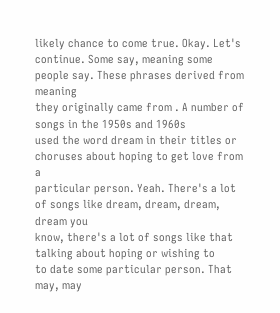likely chance to come true. Okay. Let's
continue. Some say, meaning some people say. These phrases derived from meaning
they originally came from . A number of songs in the 1950s and 1960s
used the word dream in their titles or choruses about hoping to get love from a
particular person. Yeah. There's a lot of songs like dream, dream, dream, dream you
know, there's a lot of songs like that talking about hoping or wishing to
to date some particular person. That may, may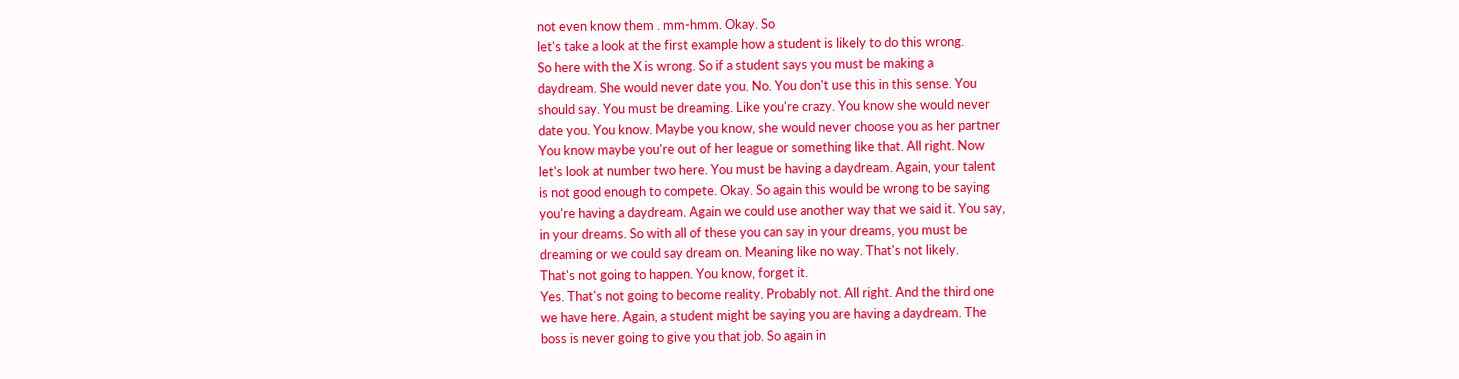not even know them . mm-hmm. Okay. So
let's take a look at the first example how a student is likely to do this wrong.
So here with the X is wrong. So if a student says you must be making a
daydream. She would never date you. No. You don't use this in this sense. You
should say. You must be dreaming. Like you're crazy. You know she would never
date you. You know. Maybe you know, she would never choose you as her partner
You know maybe you're out of her league or something like that. All right. Now
let's look at number two here. You must be having a daydream. Again, your talent
is not good enough to compete. Okay. So again this would be wrong to be saying
you're having a daydream. Again we could use another way that we said it. You say,
in your dreams. So with all of these you can say in your dreams, you must be
dreaming or we could say dream on. Meaning like no way. That's not likely.
That's not going to happen. You know, forget it.
Yes. That's not going to become reality. Probably not. All right. And the third one
we have here. Again, a student might be saying you are having a daydream. The
boss is never going to give you that job. So again in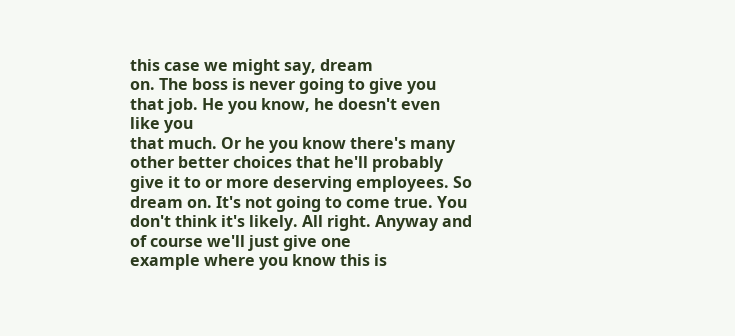this case we might say, dream
on. The boss is never going to give you that job. He you know, he doesn't even like you
that much. Or he you know there's many other better choices that he'll probably
give it to or more deserving employees. So dream on. It's not going to come true. You
don't think it's likely. All right. Anyway and of course we'll just give one
example where you know this is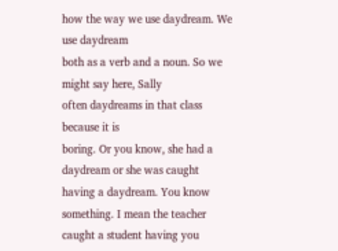how the way we use daydream. We use daydream
both as a verb and a noun. So we might say here, Sally
often daydreams in that class because it is
boring. Or you know, she had a daydream or she was caught having a daydream. You know
something. I mean the teacher caught a student having you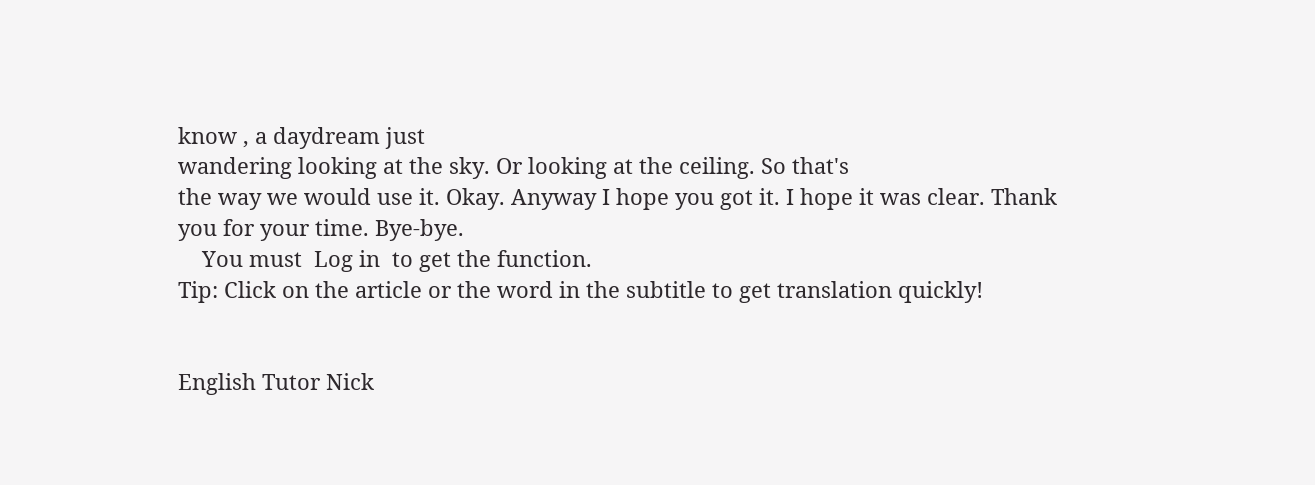know , a daydream just
wandering looking at the sky. Or looking at the ceiling. So that's
the way we would use it. Okay. Anyway I hope you got it. I hope it was clear. Thank
you for your time. Bye-bye.
    You must  Log in  to get the function.
Tip: Click on the article or the word in the subtitle to get translation quickly!


English Tutor Nick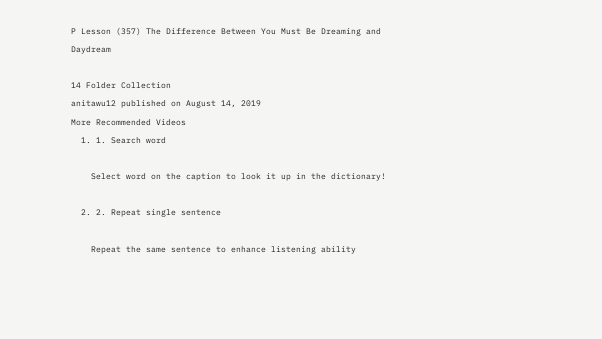P Lesson (357) The Difference Between You Must Be Dreaming and Daydream

14 Folder Collection
anitawu12 published on August 14, 2019
More Recommended Videos
  1. 1. Search word

    Select word on the caption to look it up in the dictionary!

  2. 2. Repeat single sentence

    Repeat the same sentence to enhance listening ability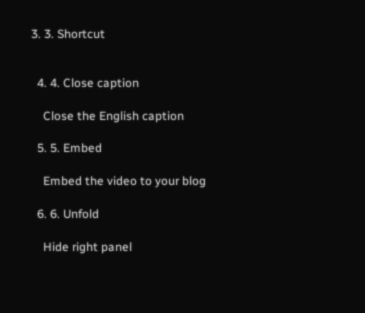3. 3. Shortcut


  4. 4. Close caption

    Close the English caption

  5. 5. Embed

    Embed the video to your blog

  6. 6. Unfold

    Hide right panel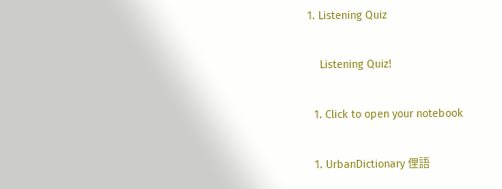1. Listening Quiz

    Listening Quiz!

  1. Click to open your notebook

  1. UrbanDictionary 俚語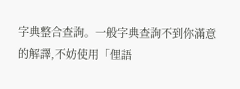字典整合查詢。一般字典查詢不到你滿意的解譯,不妨使用「俚語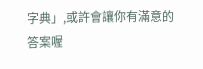字典」,或許會讓你有滿意的答案喔